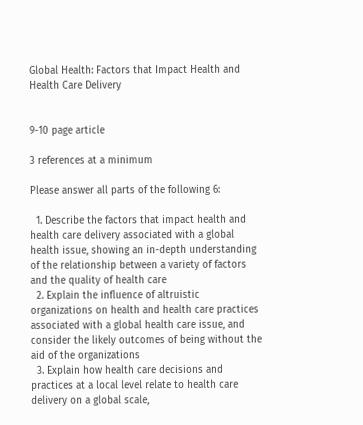Global Health: Factors that Impact Health and Health Care Delivery


9-10 page article

3 references at a minimum

Please answer all parts of the following 6:

  1. Describe the factors that impact health and health care delivery associated with a global health issue, showing an in-depth understanding of the relationship between a variety of factors and the quality of health care
  2. Explain the influence of altruistic organizations on health and health care practices associated with a global health care issue, and consider the likely outcomes of being without the aid of the organizations
  3. Explain how health care decisions and practices at a local level relate to health care delivery on a global scale,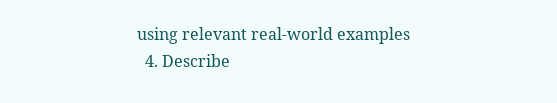using relevant real-world examples
  4. Describe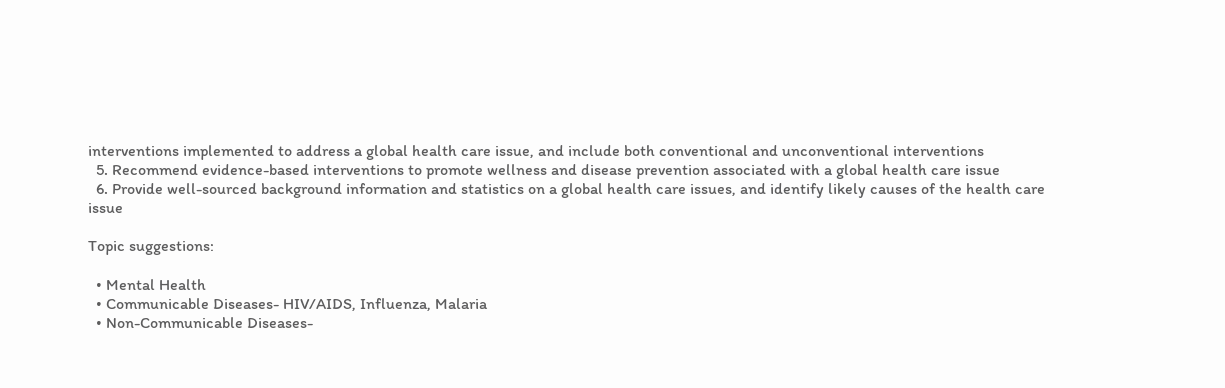interventions implemented to address a global health care issue, and include both conventional and unconventional interventions
  5. Recommend evidence-based interventions to promote wellness and disease prevention associated with a global health care issue
  6. Provide well-sourced background information and statistics on a global health care issues, and identify likely causes of the health care issue

Topic suggestions:

  • Mental Health
  • Communicable Diseases- HIV/AIDS, Influenza, Malaria
  • Non-Communicable Diseases-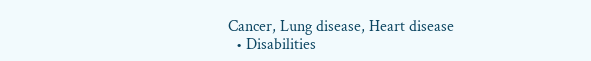Cancer, Lung disease, Heart disease
  • Disabilities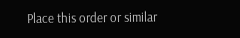Place this order or similar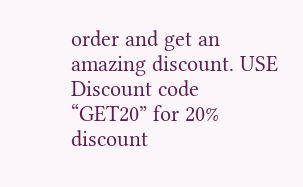order and get an amazing discount. USE Discount code “GET20” for 20% discount